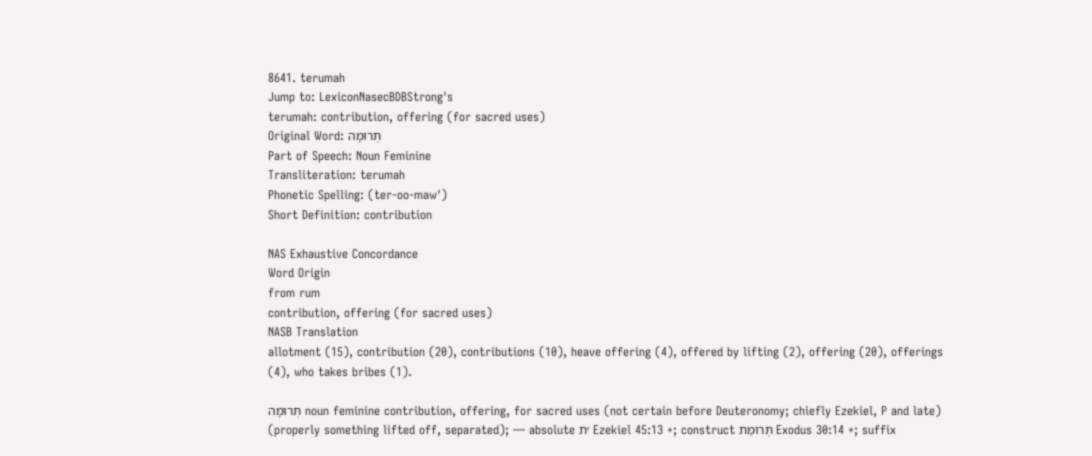8641. terumah
Jump to: LexiconNasecBDBStrong's
terumah: contribution, offering (for sacred uses)
Original Word: תְּרוּמָה
Part of Speech: Noun Feminine
Transliteration: terumah
Phonetic Spelling: (ter-oo-maw')
Short Definition: contribution

NAS Exhaustive Concordance
Word Origin
from rum
contribution, offering (for sacred uses)
NASB Translation
allotment (15), contribution (20), contributions (10), heave offering (4), offered by lifting (2), offering (20), offerings (4), who takes bribes (1).

תְּרוּמָה noun feminine contribution, offering, for sacred uses (not certain before Deuteronomy; chiefly Ezekiel, P and late) (properly something lifted off, separated); — absolute ׳ת Ezekiel 45:13 +; construct תְּרוּמַת Exodus 30:14 +; suffix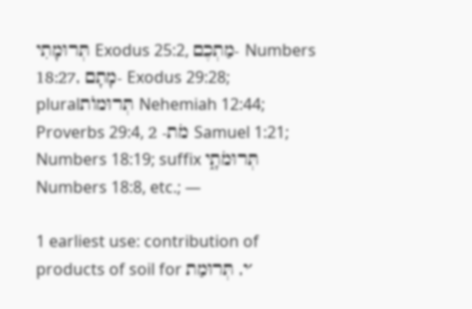תְּרוּמָתִי Exodus 25:2, מַתְכֶם- Numbers 18:27, מָתָם- Exodus 29:28; pluralתְּרוּמוֺת Nehemiah 12:44; Proverbs 29:4, מֹת- 2 Samuel 1:21; Numbers 18:19; suffix תְּרוּמֹתָ֑י Numbers 18:8, etc.; —

1 earliest use: contribution of products of soil for ׳י, תְּרוּמַת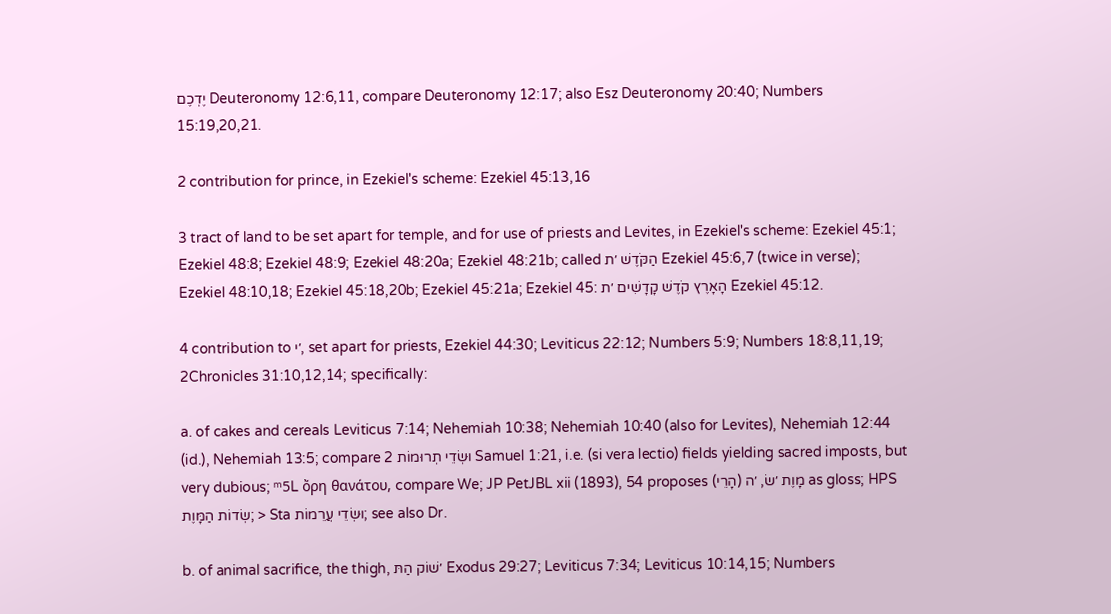יֶדְכֶם Deuteronomy 12:6,11, compare Deuteronomy 12:17; also Esz Deuteronomy 20:40; Numbers 15:19,20,21.

2 contribution for prince, in Ezekiel's scheme: Ezekiel 45:13,16

3 tract of land to be set apart for temple, and for use of priests and Levites, in Ezekiel's scheme: Ezekiel 45:1; Ezekiel 48:8; Ezekiel 48:9; Ezekiel 48:20a; Ezekiel 48:21b; called הַקֹּדֶשׁ ׳ת Ezekiel 45:6,7 (twice in verse); Ezekiel 48:10,18; Ezekiel 45:18,20b; Ezekiel 45:21a; Ezekiel 45: הָאָרֶץ קֹדֶשׁ קָדָשִׁים ׳ת Ezekiel 45:12.

4 contribution to ׳י, set apart for priests, Ezekiel 44:30; Leviticus 22:12; Numbers 5:9; Numbers 18:8,11,19; 2Chronicles 31:10,12,14; specifically:

a. of cakes and cereals Leviticus 7:14; Nehemiah 10:38; Nehemiah 10:40 (also for Levites), Nehemiah 12:44 (id.), Nehemiah 13:5; compare וּשְׂדֵי תְרוּמוֺת 2 Samuel 1:21, i.e. (si vera lectio) fields yielding sacred imposts, but very dubious; ᵐ5L ὄρη θανάτου, compare We; JP PetJBL xii (1893), 54 proposes (הָרֵי) מָוֶת ׳שׂ, ׳ה as gloss; HPS שְׂדוֺת הַמָּוֶת; > Sta וּשְׂדֵי עֲרֵמוֺת; see also Dr.

b. of animal sacrifice, the thigh, ׳שׁוֺק הַתּ Exodus 29:27; Leviticus 7:34; Leviticus 10:14,15; Numbers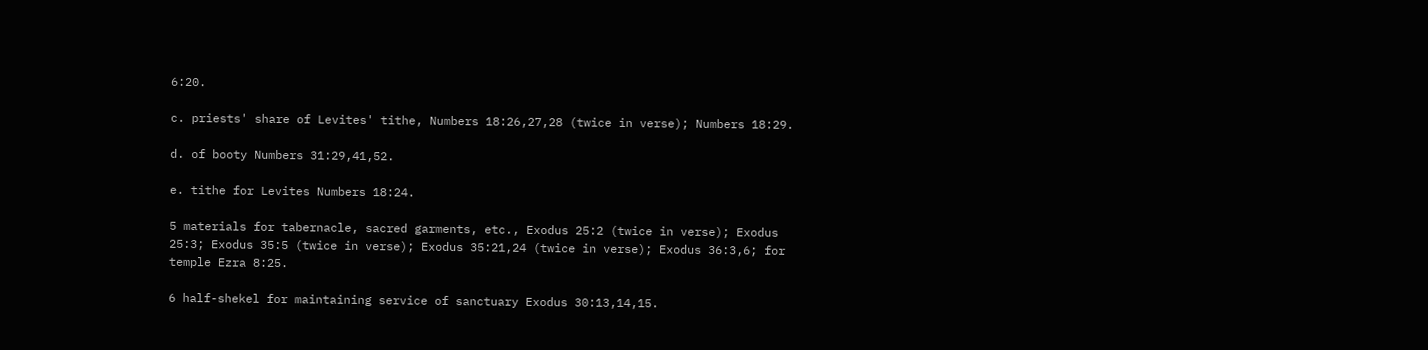6:20.

c. priests' share of Levites' tithe, Numbers 18:26,27,28 (twice in verse); Numbers 18:29.

d. of booty Numbers 31:29,41,52.

e. tithe for Levites Numbers 18:24.

5 materials for tabernacle, sacred garments, etc., Exodus 25:2 (twice in verse); Exodus 25:3; Exodus 35:5 (twice in verse); Exodus 35:21,24 (twice in verse); Exodus 36:3,6; for temple Ezra 8:25.

6 half-shekel for maintaining service of sanctuary Exodus 30:13,14,15.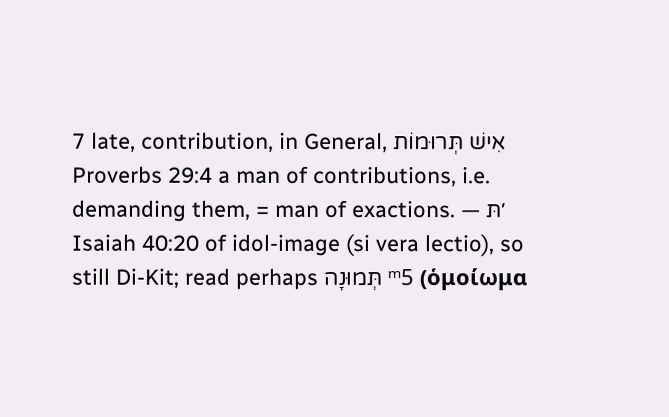7 late, contribution, in General, אִישׁ תְּרוּמוֺת Proverbs 29:4 a man of contributions, i.e. demanding them, = man of exactions. — ׳תּ Isaiah 40:20 of idol-image (si vera lectio), so still Di-Kit; read perhaps תְּמוּנָה ᵐ5 (ὁμοίωμα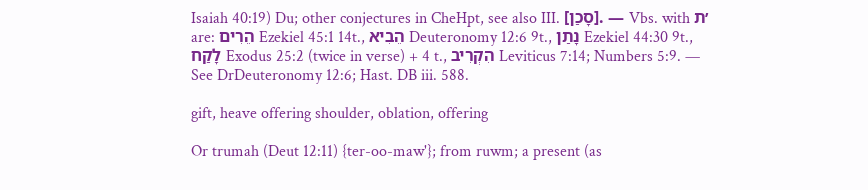Isaiah 40:19) Du; other conjectures in CheHpt, see also III. [סָכַן]. — Vbs. with ׳ת are: הֵרִים Ezekiel 45:1 14t., הֵבִיא Deuteronomy 12:6 9t., נָתַן Ezekiel 44:30 9t., לָקַח Exodus 25:2 (twice in verse) + 4 t., הִקְרִיב Leviticus 7:14; Numbers 5:9. — See DrDeuteronomy 12:6; Hast. DB iii. 588.

gift, heave offering shoulder, oblation, offering

Or trumah (Deut 12:11) {ter-oo-maw'}; from ruwm; a present (as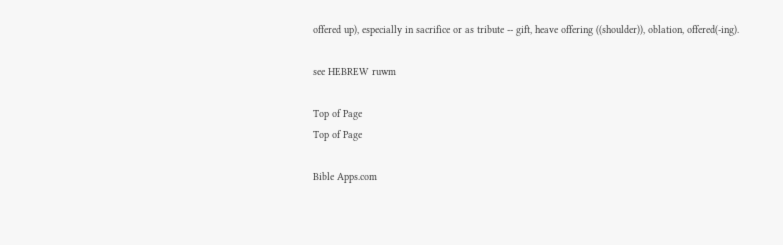offered up), especially in sacrifice or as tribute -- gift, heave offering ((shoulder)), oblation, offered(-ing).

see HEBREW ruwm

Top of Page
Top of Page

Bible Apps.com